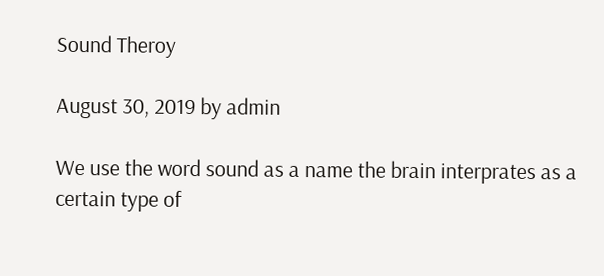Sound Theroy

August 30, 2019 by admin

We use the word sound as a name the brain interprates as a certain type of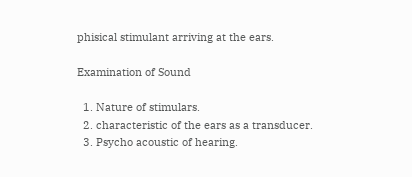phisical stimulant arriving at the ears.

Examination of Sound

  1. Nature of stimulars.
  2. characteristic of the ears as a transducer.
  3. Psycho acoustic of hearing.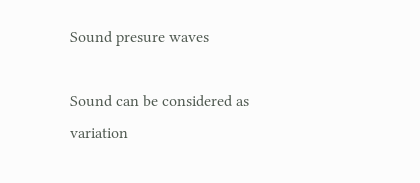Sound presure waves

Sound can be considered as variation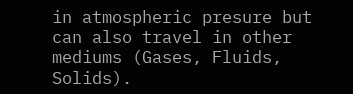in atmospheric presure but can also travel in other mediums (Gases, Fluids, Solids).